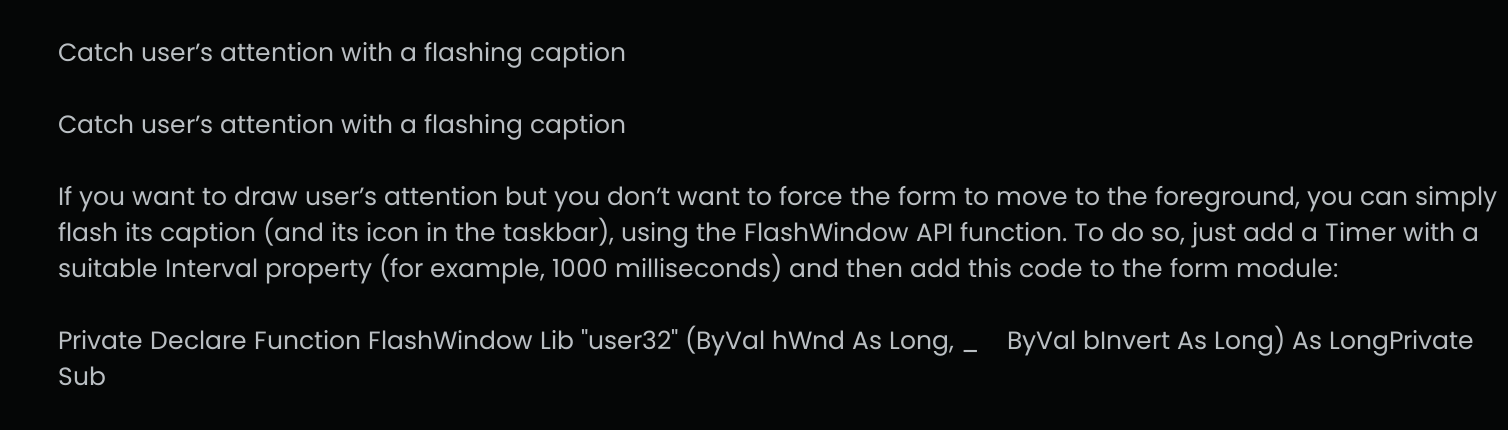Catch user’s attention with a flashing caption

Catch user’s attention with a flashing caption

If you want to draw user’s attention but you don’t want to force the form to move to the foreground, you can simply flash its caption (and its icon in the taskbar), using the FlashWindow API function. To do so, just add a Timer with a suitable Interval property (for example, 1000 milliseconds) and then add this code to the form module:

Private Declare Function FlashWindow Lib "user32" (ByVal hWnd As Long, _    ByVal bInvert As Long) As LongPrivate Sub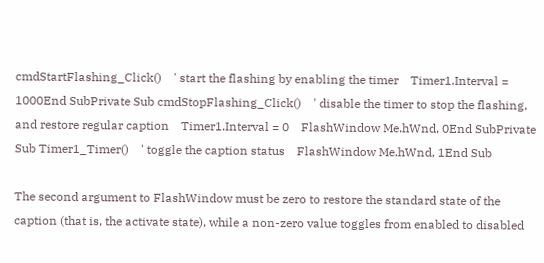cmdStartFlashing_Click()    ' start the flashing by enabling the timer    Timer1.Interval = 1000End SubPrivate Sub cmdStopFlashing_Click()    ' disable the timer to stop the flashing, and restore regular caption    Timer1.Interval = 0    FlashWindow Me.hWnd, 0End SubPrivate Sub Timer1_Timer()    ' toggle the caption status    FlashWindow Me.hWnd, 1End Sub

The second argument to FlashWindow must be zero to restore the standard state of the caption (that is, the activate state), while a non-zero value toggles from enabled to disabled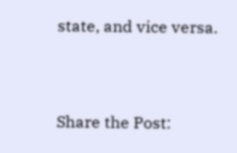state, and vice versa.


Share the Post: